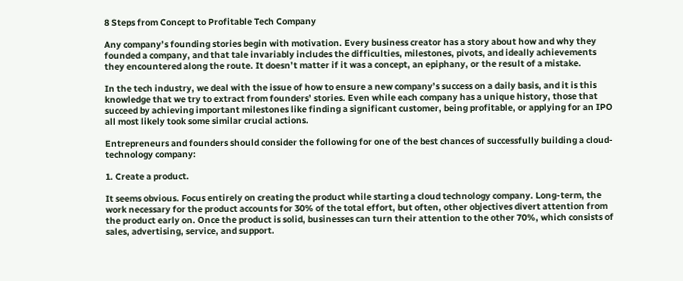8 Steps from Concept to Profitable Tech Company

Any company’s founding stories begin with motivation. Every business creator has a story about how and why they founded a company, and that tale invariably includes the difficulties, milestones, pivots, and ideally achievements they encountered along the route. It doesn’t matter if it was a concept, an epiphany, or the result of a mistake.

In the tech industry, we deal with the issue of how to ensure a new company’s success on a daily basis, and it is this knowledge that we try to extract from founders’ stories. Even while each company has a unique history, those that succeed by achieving important milestones like finding a significant customer, being profitable, or applying for an IPO all most likely took some similar crucial actions.

Entrepreneurs and founders should consider the following for one of the best chances of successfully building a cloud-technology company:

1. Create a product.

It seems obvious. Focus entirely on creating the product while starting a cloud technology company. Long-term, the work necessary for the product accounts for 30% of the total effort, but often, other objectives divert attention from the product early on. Once the product is solid, businesses can turn their attention to the other 70%, which consists of sales, advertising, service, and support.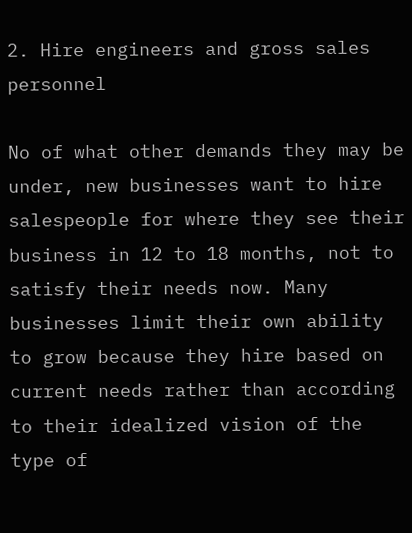2. Hire engineers and gross sales personnel

No of what other demands they may be under, new businesses want to hire salespeople for where they see their business in 12 to 18 months, not to satisfy their needs now. Many businesses limit their own ability to grow because they hire based on current needs rather than according to their idealized vision of the type of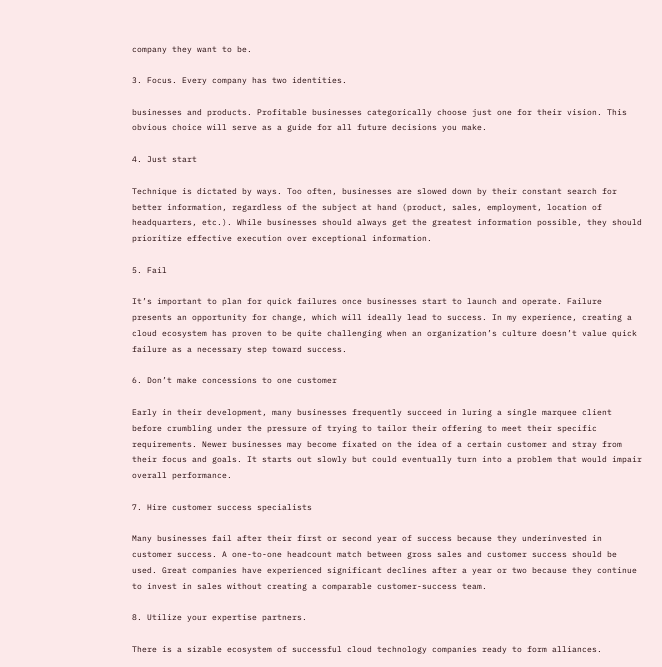company they want to be.

3. Focus. Every company has two identities.

businesses and products. Profitable businesses categorically choose just one for their vision. This obvious choice will serve as a guide for all future decisions you make.

4. Just start

Technique is dictated by ways. Too often, businesses are slowed down by their constant search for better information, regardless of the subject at hand (product, sales, employment, location of headquarters, etc.). While businesses should always get the greatest information possible, they should prioritize effective execution over exceptional information.

5. Fail

It’s important to plan for quick failures once businesses start to launch and operate. Failure presents an opportunity for change, which will ideally lead to success. In my experience, creating a cloud ecosystem has proven to be quite challenging when an organization’s culture doesn’t value quick failure as a necessary step toward success.

6. Don’t make concessions to one customer

Early in their development, many businesses frequently succeed in luring a single marquee client before crumbling under the pressure of trying to tailor their offering to meet their specific requirements. Newer businesses may become fixated on the idea of a certain customer and stray from their focus and goals. It starts out slowly but could eventually turn into a problem that would impair overall performance.

7. Hire customer success specialists

Many businesses fail after their first or second year of success because they underinvested in customer success. A one-to-one headcount match between gross sales and customer success should be used. Great companies have experienced significant declines after a year or two because they continue to invest in sales without creating a comparable customer-success team.

8. Utilize your expertise partners.

There is a sizable ecosystem of successful cloud technology companies ready to form alliances.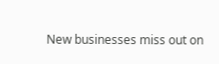New businesses miss out on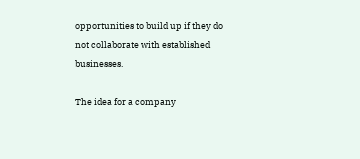opportunities to build up if they do not collaborate with established businesses.

The idea for a company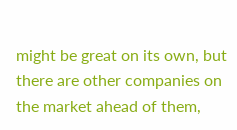might be great on its own, but there are other companies on the market ahead of them,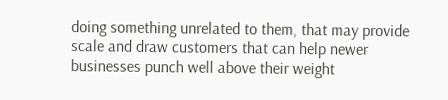doing something unrelated to them, that may provide scale and draw customers that can help newer businesses punch well above their weight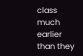class much earlier than they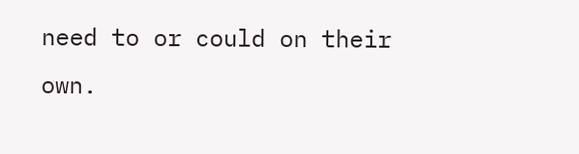need to or could on their own.